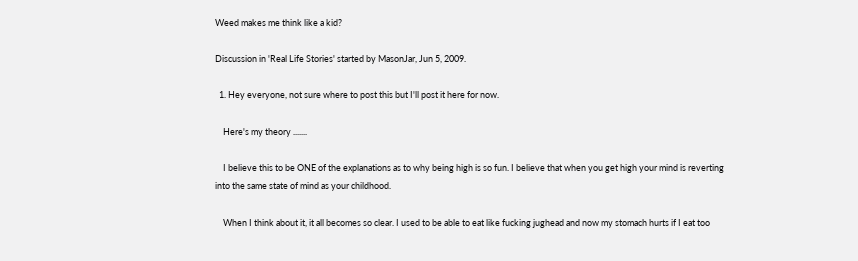Weed makes me think like a kid?

Discussion in 'Real Life Stories' started by MasonJar, Jun 5, 2009.

  1. Hey everyone, not sure where to post this but I'll post it here for now.

    Here's my theory .......

    I believe this to be ONE of the explanations as to why being high is so fun. I believe that when you get high your mind is reverting into the same state of mind as your childhood.

    When I think about it, it all becomes so clear. I used to be able to eat like fucking jughead and now my stomach hurts if I eat too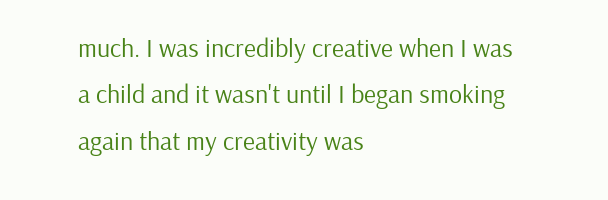much. I was incredibly creative when I was a child and it wasn't until I began smoking again that my creativity was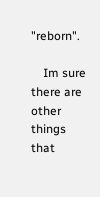"reborn".

    Im sure there are other things that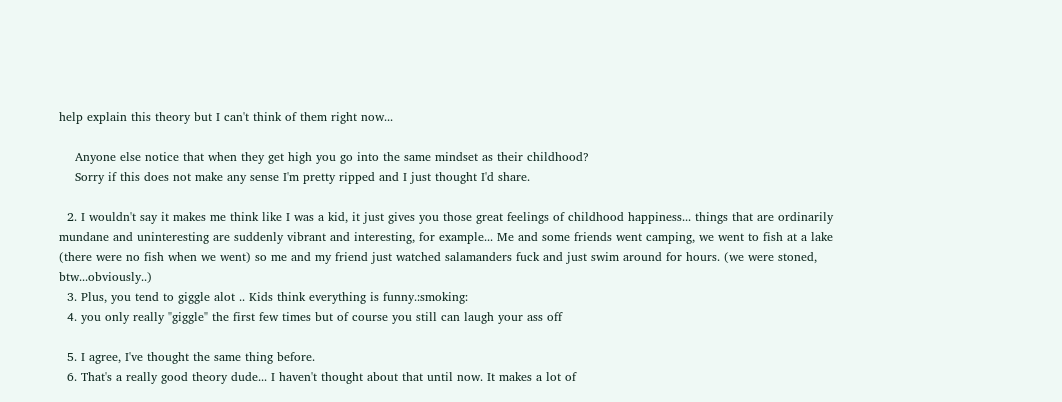help explain this theory but I can't think of them right now...

    Anyone else notice that when they get high you go into the same mindset as their childhood?
    Sorry if this does not make any sense I'm pretty ripped and I just thought I'd share.

  2. I wouldn't say it makes me think like I was a kid, it just gives you those great feelings of childhood happiness... things that are ordinarily mundane and uninteresting are suddenly vibrant and interesting, for example... Me and some friends went camping, we went to fish at a lake (there were no fish when we went) so me and my friend just watched salamanders fuck and just swim around for hours. (we were stoned, btw...obviously..)
  3. Plus, you tend to giggle alot .. Kids think everything is funny.:smoking:
  4. you only really "giggle" the first few times but of course you still can laugh your ass off

  5. I agree, I've thought the same thing before.
  6. That's a really good theory dude... I haven't thought about that until now. It makes a lot of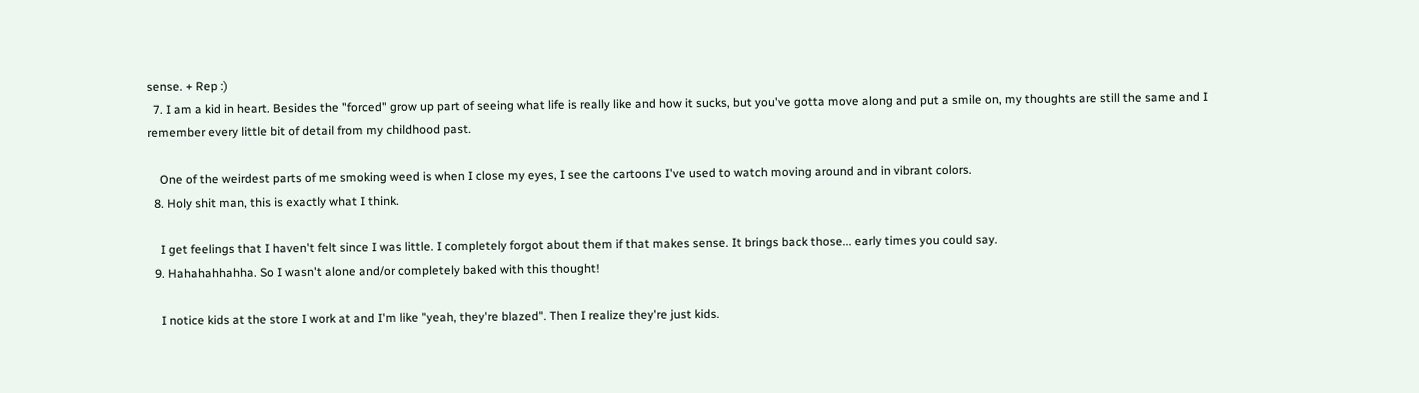sense. + Rep :)
  7. I am a kid in heart. Besides the "forced" grow up part of seeing what life is really like and how it sucks, but you've gotta move along and put a smile on, my thoughts are still the same and I remember every little bit of detail from my childhood past.

    One of the weirdest parts of me smoking weed is when I close my eyes, I see the cartoons I've used to watch moving around and in vibrant colors.
  8. Holy shit man, this is exactly what I think.

    I get feelings that I haven't felt since I was little. I completely forgot about them if that makes sense. It brings back those... early times you could say.
  9. Hahahahhahha. So I wasn't alone and/or completely baked with this thought!

    I notice kids at the store I work at and I'm like "yeah, they're blazed". Then I realize they're just kids.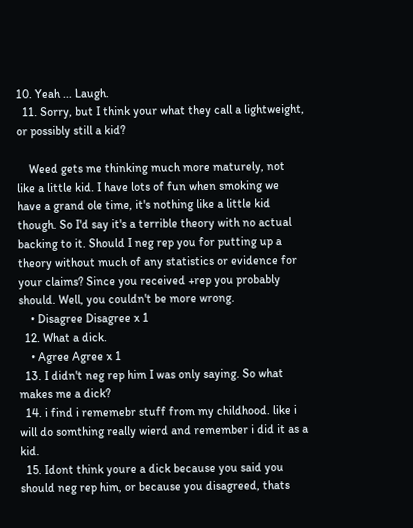10. Yeah ... Laugh.
  11. Sorry, but I think your what they call a lightweight, or possibly still a kid?

    Weed gets me thinking much more maturely, not like a little kid. I have lots of fun when smoking we have a grand ole time, it's nothing like a little kid though. So I'd say it's a terrible theory with no actual backing to it. Should I neg rep you for putting up a theory without much of any statistics or evidence for your claims? Since you received +rep you probably should. Well, you couldn't be more wrong.
    • Disagree Disagree x 1
  12. What a dick.
    • Agree Agree x 1
  13. I didn't neg rep him I was only saying. So what makes me a dick?
  14. i find i rememebr stuff from my childhood. like i will do somthing really wierd and remember i did it as a kid.
  15. Idont think youre a dick because you said you should neg rep him, or because you disagreed, thats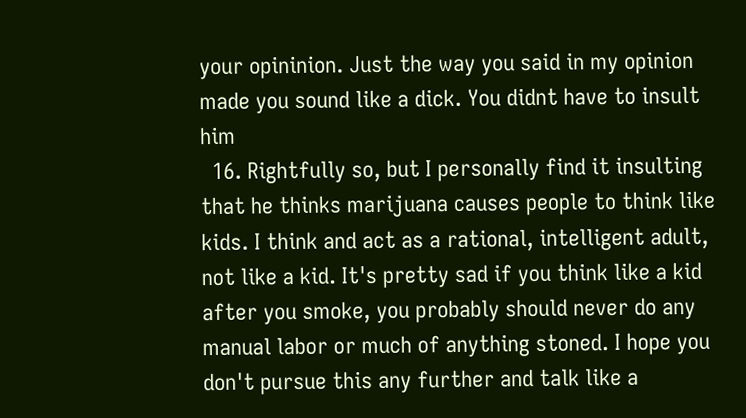your opininion. Just the way you said in my opinion made you sound like a dick. You didnt have to insult him
  16. Rightfully so, but I personally find it insulting that he thinks marijuana causes people to think like kids. I think and act as a rational, intelligent adult, not like a kid. It's pretty sad if you think like a kid after you smoke, you probably should never do any manual labor or much of anything stoned. I hope you don't pursue this any further and talk like a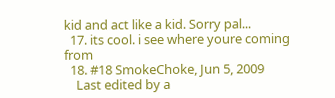kid and act like a kid. Sorry pal...
  17. its cool. i see where youre coming from
  18. #18 SmokeChoke, Jun 5, 2009
    Last edited by a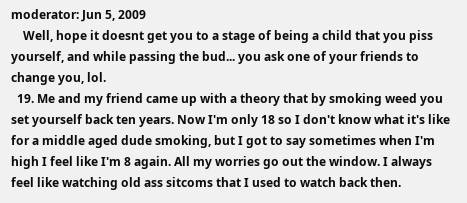moderator: Jun 5, 2009
    Well, hope it doesnt get you to a stage of being a child that you piss yourself, and while passing the bud... you ask one of your friends to change you, lol.
  19. Me and my friend came up with a theory that by smoking weed you set yourself back ten years. Now I'm only 18 so I don't know what it's like for a middle aged dude smoking, but I got to say sometimes when I'm high I feel like I'm 8 again. All my worries go out the window. I always feel like watching old ass sitcoms that I used to watch back then.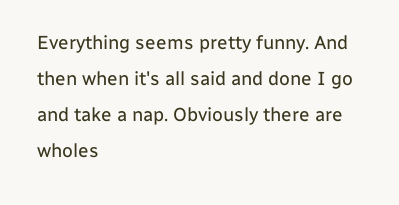Everything seems pretty funny. And then when it's all said and done I go and take a nap. Obviously there are wholes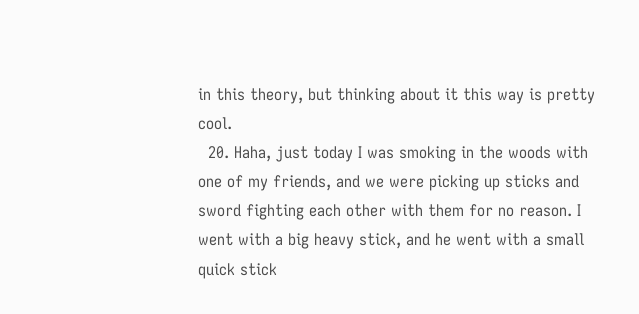in this theory, but thinking about it this way is pretty cool.
  20. Haha, just today I was smoking in the woods with one of my friends, and we were picking up sticks and sword fighting each other with them for no reason. I went with a big heavy stick, and he went with a small quick stick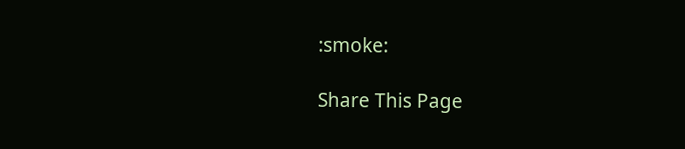:smoke:

Share This Page